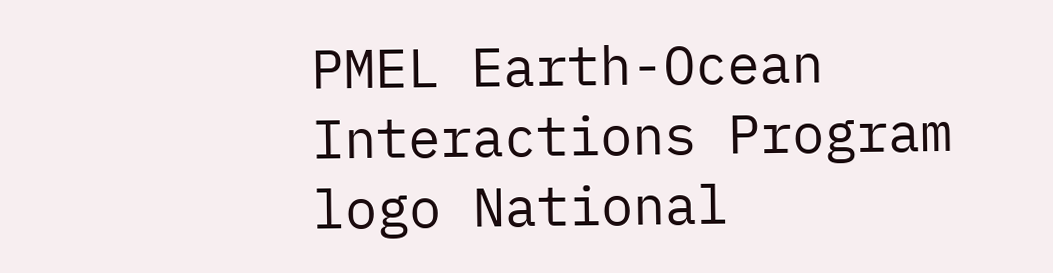PMEL Earth-Ocean Interactions Program logo National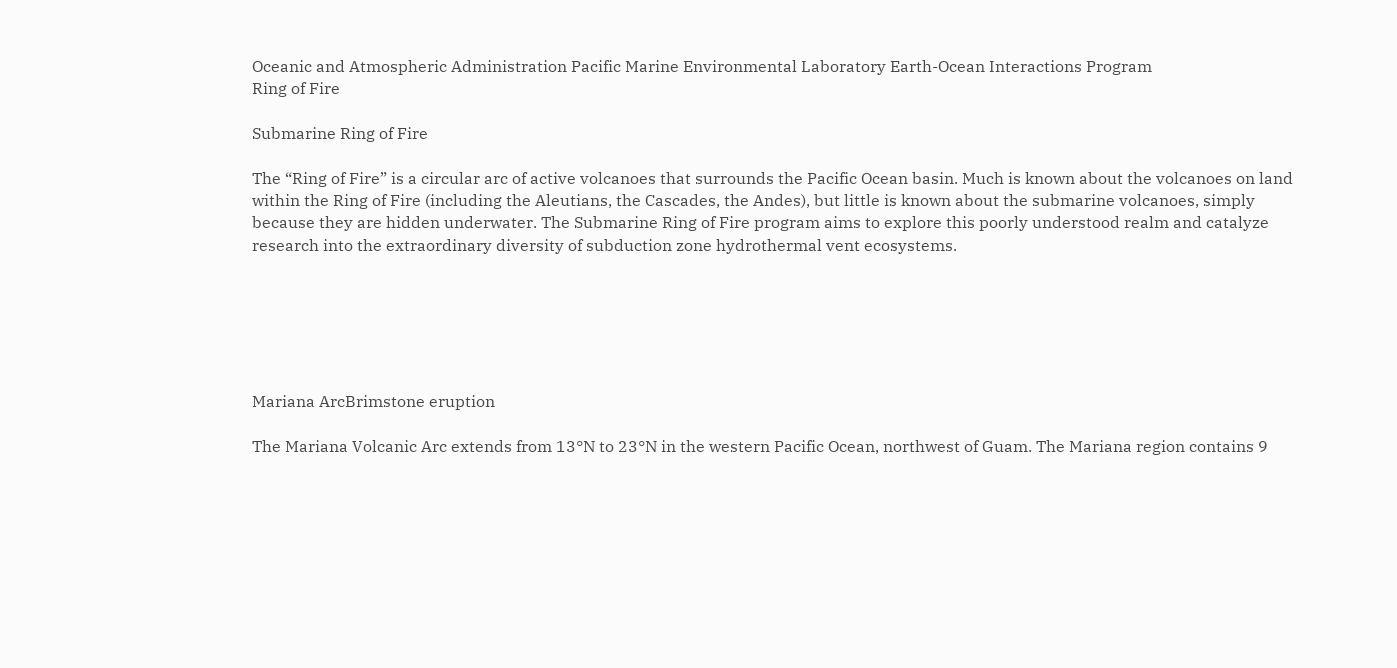Oceanic and Atmospheric Administration Pacific Marine Environmental Laboratory Earth-Ocean Interactions Program
Ring of Fire

Submarine Ring of Fire

The “Ring of Fire” is a circular arc of active volcanoes that surrounds the Pacific Ocean basin. Much is known about the volcanoes on land within the Ring of Fire (including the Aleutians, the Cascades, the Andes), but little is known about the submarine volcanoes, simply because they are hidden underwater. The Submarine Ring of Fire program aims to explore this poorly understood realm and catalyze research into the extraordinary diversity of subduction zone hydrothermal vent ecosystems.






Mariana ArcBrimstone eruption

The Mariana Volcanic Arc extends from 13°N to 23°N in the western Pacific Ocean, northwest of Guam. The Mariana region contains 9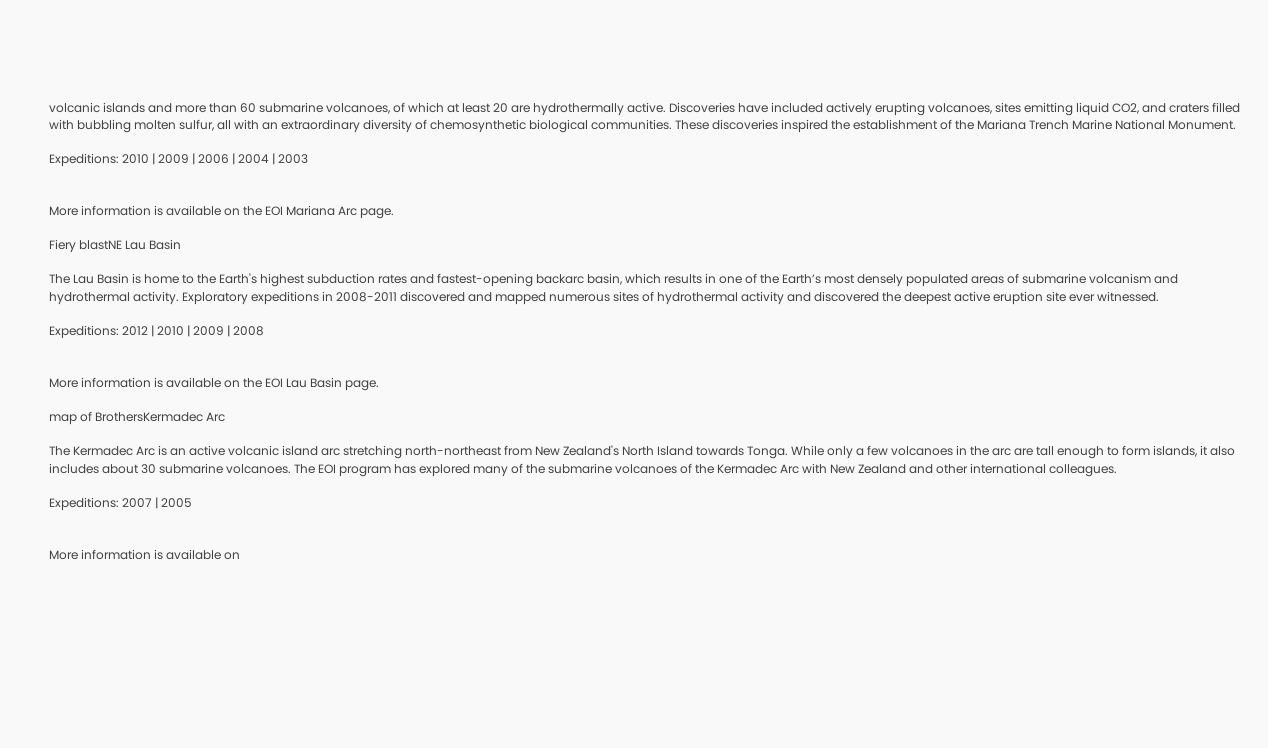volcanic islands and more than 60 submarine volcanoes, of which at least 20 are hydrothermally active. Discoveries have included actively erupting volcanoes, sites emitting liquid CO2, and craters filled with bubbling molten sulfur, all with an extraordinary diversity of chemosynthetic biological communities. These discoveries inspired the establishment of the Mariana Trench Marine National Monument.

Expeditions: 2010 | 2009 | 2006 | 2004 | 2003


More information is available on the EOI Mariana Arc page.

Fiery blastNE Lau Basin

The Lau Basin is home to the Earth's highest subduction rates and fastest-opening backarc basin, which results in one of the Earth’s most densely populated areas of submarine volcanism and hydrothermal activity. Exploratory expeditions in 2008-2011 discovered and mapped numerous sites of hydrothermal activity and discovered the deepest active eruption site ever witnessed.

Expeditions: 2012 | 2010 | 2009 | 2008


More information is available on the EOI Lau Basin page.

map of BrothersKermadec Arc

The Kermadec Arc is an active volcanic island arc stretching north-northeast from New Zealand's North Island towards Tonga. While only a few volcanoes in the arc are tall enough to form islands, it also includes about 30 submarine volcanoes. The EOI program has explored many of the submarine volcanoes of the Kermadec Arc with New Zealand and other international colleagues.

Expeditions: 2007 | 2005


More information is available on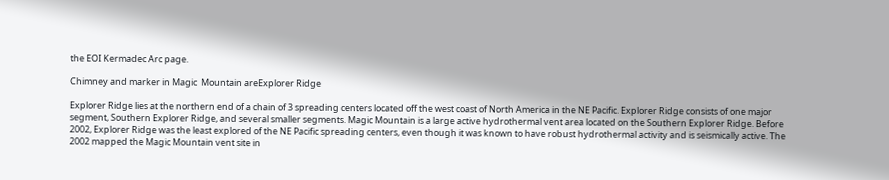the EOI Kermadec Arc page.

Chimney and marker in Magic  Mountain areExplorer Ridge

Explorer Ridge lies at the northern end of a chain of 3 spreading centers located off the west coast of North America in the NE Pacific. Explorer Ridge consists of one major segment, Southern Explorer Ridge, and several smaller segments. Magic Mountain is a large active hydrothermal vent area located on the Southern Explorer Ridge. Before 2002, Explorer Ridge was the least explored of the NE Pacific spreading centers, even though it was known to have robust hydrothermal activity and is seismically active. The 2002 mapped the Magic Mountain vent site in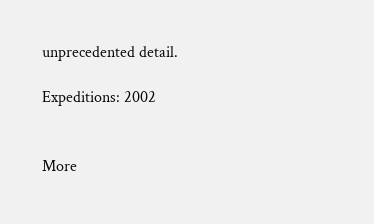unprecedented detail.

Expeditions: 2002


More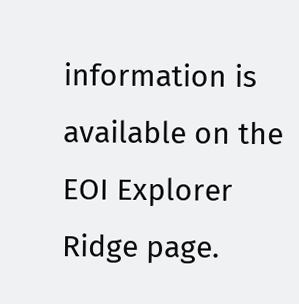information is available on the EOI Explorer Ridge page.